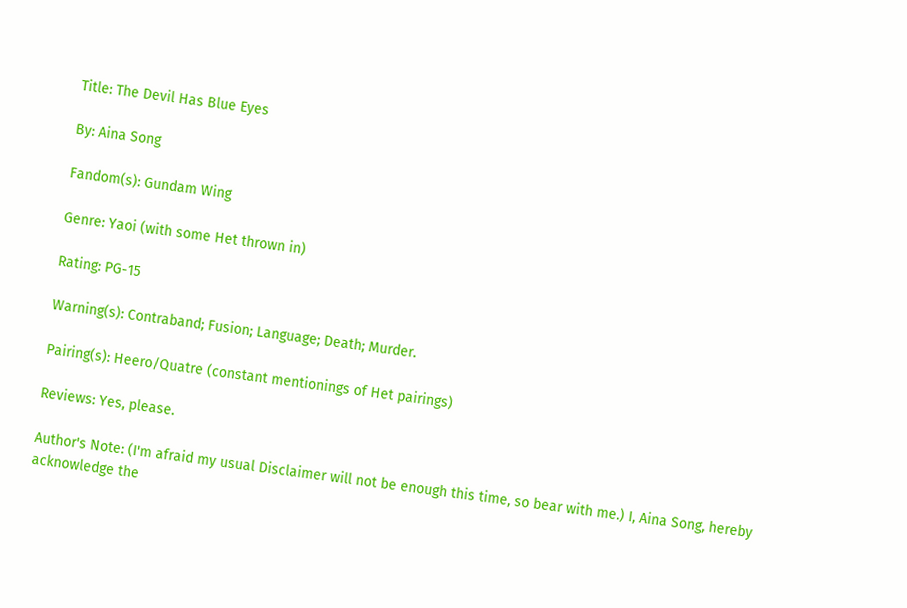Title: The Devil Has Blue Eyes

By: Aina Song

Fandom(s): Gundam Wing

Genre: Yaoi (with some Het thrown in)

Rating: PG-15

Warning(s): Contraband; Fusion; Language; Death; Murder.

Pairing(s): Heero/Quatre (constant mentionings of Het pairings)

Reviews: Yes, please.

Author's Note: (I'm afraid my usual Disclaimer will not be enough this time, so bear with me.) I, Aina Song, hereby acknowledge the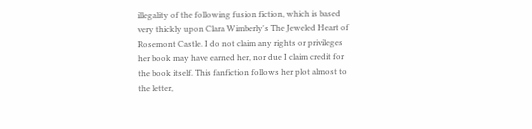illegality of the following fusion fiction, which is based very thickly upon Clara Wimberly's The Jeweled Heart of Rosemont Castle. I do not claim any rights or privileges her book may have earned her, nor due I claim credit for the book itself. This fanfiction follows her plot almost to the letter,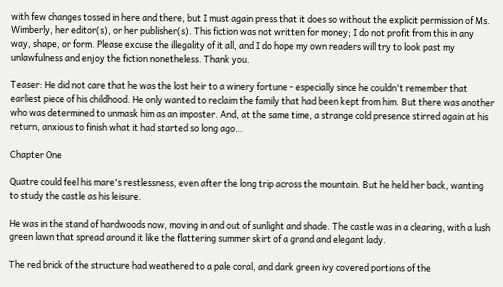with few changes tossed in here and there, but I must again press that it does so without the explicit permission of Ms. Wimberly, her editor(s), or her publisher(s). This fiction was not written for money; I do not profit from this in any way, shape, or form. Please excuse the illegality of it all, and I do hope my own readers will try to look past my unlawfulness and enjoy the fiction nonetheless. Thank you.

Teaser: He did not care that he was the lost heir to a winery fortune - especially since he couldn't remember that earliest piece of his childhood. He only wanted to reclaim the family that had been kept from him. But there was another who was determined to unmask him as an imposter. And, at the same time, a strange cold presence stirred again at his return, anxious to finish what it had started so long ago…

Chapter One

Quatre could feel his mare's restlessness, even after the long trip across the mountain. But he held her back, wanting to study the castle as his leisure.

He was in the stand of hardwoods now, moving in and out of sunlight and shade. The castle was in a clearing, with a lush green lawn that spread around it like the flattering summer skirt of a grand and elegant lady.

The red brick of the structure had weathered to a pale coral, and dark green ivy covered portions of the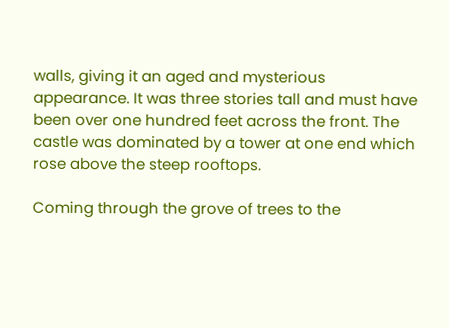walls, giving it an aged and mysterious appearance. It was three stories tall and must have been over one hundred feet across the front. The castle was dominated by a tower at one end which rose above the steep rooftops.

Coming through the grove of trees to the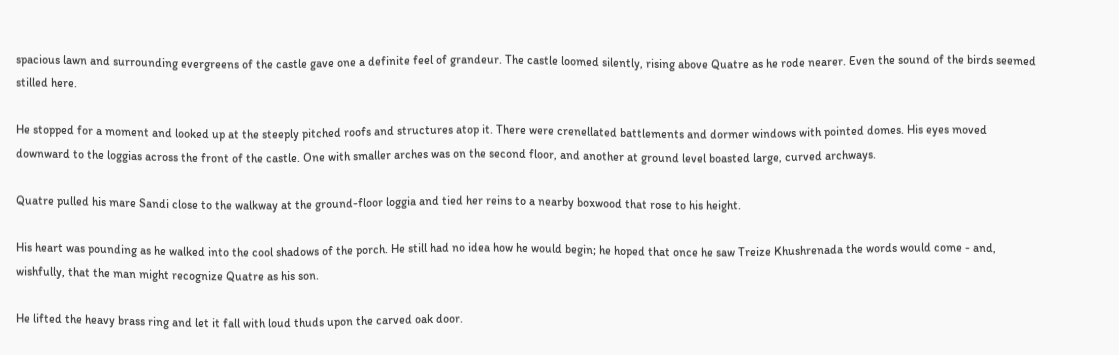spacious lawn and surrounding evergreens of the castle gave one a definite feel of grandeur. The castle loomed silently, rising above Quatre as he rode nearer. Even the sound of the birds seemed stilled here.

He stopped for a moment and looked up at the steeply pitched roofs and structures atop it. There were crenellated battlements and dormer windows with pointed domes. His eyes moved downward to the loggias across the front of the castle. One with smaller arches was on the second floor, and another at ground level boasted large, curved archways.

Quatre pulled his mare Sandi close to the walkway at the ground-floor loggia and tied her reins to a nearby boxwood that rose to his height.

His heart was pounding as he walked into the cool shadows of the porch. He still had no idea how he would begin; he hoped that once he saw Treize Khushrenada the words would come - and, wishfully, that the man might recognize Quatre as his son.

He lifted the heavy brass ring and let it fall with loud thuds upon the carved oak door.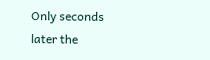Only seconds later the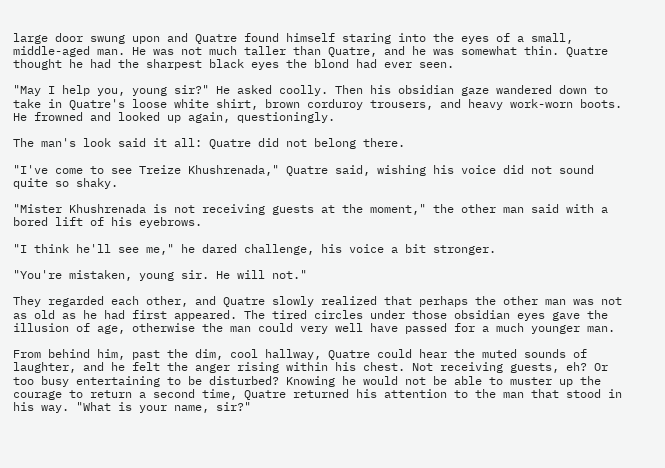large door swung upon and Quatre found himself staring into the eyes of a small, middle-aged man. He was not much taller than Quatre, and he was somewhat thin. Quatre thought he had the sharpest black eyes the blond had ever seen.

"May I help you, young sir?" He asked coolly. Then his obsidian gaze wandered down to take in Quatre's loose white shirt, brown corduroy trousers, and heavy work-worn boots. He frowned and looked up again, questioningly.

The man's look said it all: Quatre did not belong there.

"I've come to see Treize Khushrenada," Quatre said, wishing his voice did not sound quite so shaky.

"Mister Khushrenada is not receiving guests at the moment," the other man said with a bored lift of his eyebrows.

"I think he'll see me," he dared challenge, his voice a bit stronger.

"You're mistaken, young sir. He will not."

They regarded each other, and Quatre slowly realized that perhaps the other man was not as old as he had first appeared. The tired circles under those obsidian eyes gave the illusion of age, otherwise the man could very well have passed for a much younger man.

From behind him, past the dim, cool hallway, Quatre could hear the muted sounds of laughter, and he felt the anger rising within his chest. Not receiving guests, eh? Or too busy entertaining to be disturbed? Knowing he would not be able to muster up the courage to return a second time, Quatre returned his attention to the man that stood in his way. "What is your name, sir?"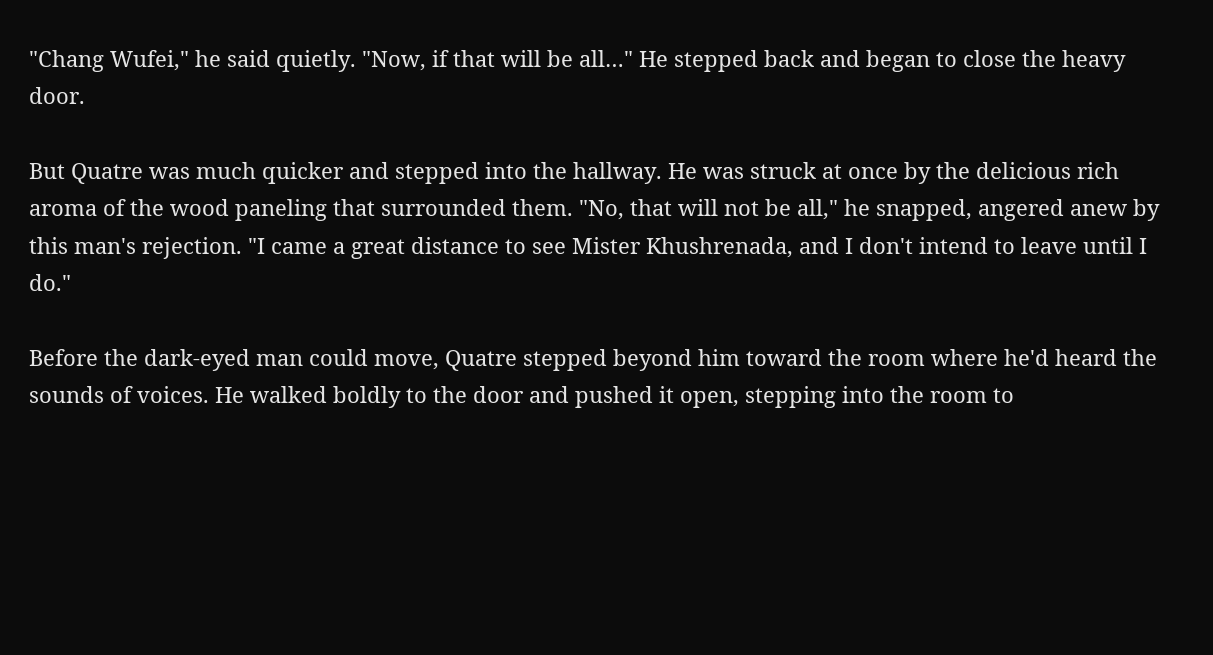"Chang Wufei," he said quietly. "Now, if that will be all…" He stepped back and began to close the heavy door.

But Quatre was much quicker and stepped into the hallway. He was struck at once by the delicious rich aroma of the wood paneling that surrounded them. "No, that will not be all," he snapped, angered anew by this man's rejection. "I came a great distance to see Mister Khushrenada, and I don't intend to leave until I do."

Before the dark-eyed man could move, Quatre stepped beyond him toward the room where he'd heard the sounds of voices. He walked boldly to the door and pushed it open, stepping into the room to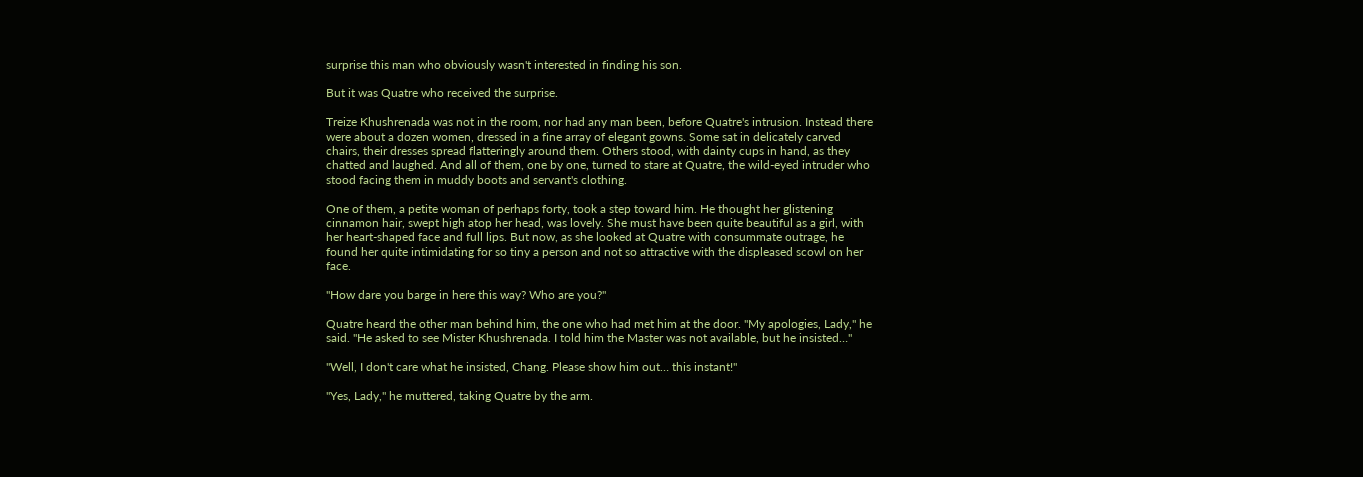surprise this man who obviously wasn't interested in finding his son.

But it was Quatre who received the surprise.

Treize Khushrenada was not in the room, nor had any man been, before Quatre's intrusion. Instead there were about a dozen women, dressed in a fine array of elegant gowns. Some sat in delicately carved chairs, their dresses spread flatteringly around them. Others stood, with dainty cups in hand, as they chatted and laughed. And all of them, one by one, turned to stare at Quatre, the wild-eyed intruder who stood facing them in muddy boots and servant's clothing.

One of them, a petite woman of perhaps forty, took a step toward him. He thought her glistening cinnamon hair, swept high atop her head, was lovely. She must have been quite beautiful as a girl, with her heart-shaped face and full lips. But now, as she looked at Quatre with consummate outrage, he found her quite intimidating for so tiny a person and not so attractive with the displeased scowl on her face.

"How dare you barge in here this way? Who are you?"

Quatre heard the other man behind him, the one who had met him at the door. "My apologies, Lady," he said. "He asked to see Mister Khushrenada. I told him the Master was not available, but he insisted…"

"Well, I don't care what he insisted, Chang. Please show him out… this instant!"

"Yes, Lady," he muttered, taking Quatre by the arm.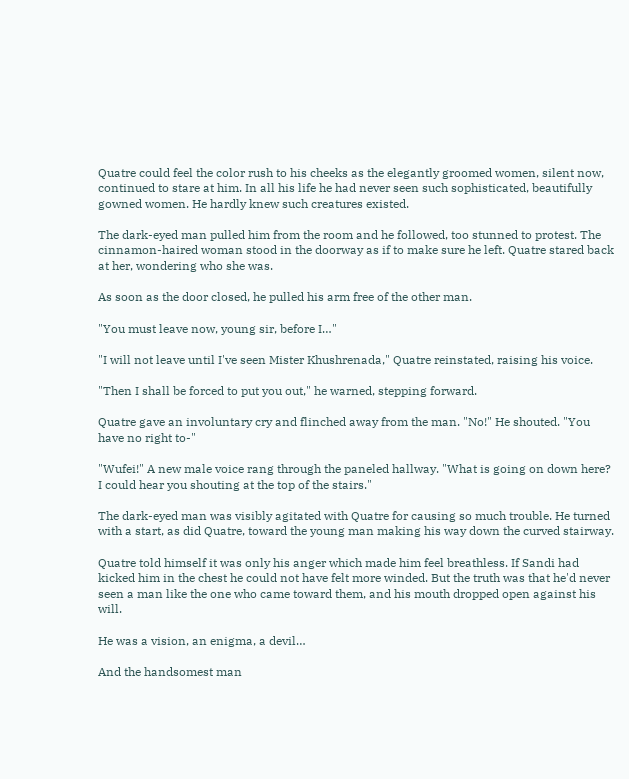Quatre could feel the color rush to his cheeks as the elegantly groomed women, silent now, continued to stare at him. In all his life he had never seen such sophisticated, beautifully gowned women. He hardly knew such creatures existed.

The dark-eyed man pulled him from the room and he followed, too stunned to protest. The cinnamon-haired woman stood in the doorway as if to make sure he left. Quatre stared back at her, wondering who she was.

As soon as the door closed, he pulled his arm free of the other man.

"You must leave now, young sir, before I…"

"I will not leave until I've seen Mister Khushrenada," Quatre reinstated, raising his voice.

"Then I shall be forced to put you out," he warned, stepping forward.

Quatre gave an involuntary cry and flinched away from the man. "No!" He shouted. "You have no right to-"

"Wufei!" A new male voice rang through the paneled hallway. "What is going on down here? I could hear you shouting at the top of the stairs."

The dark-eyed man was visibly agitated with Quatre for causing so much trouble. He turned with a start, as did Quatre, toward the young man making his way down the curved stairway.

Quatre told himself it was only his anger which made him feel breathless. If Sandi had kicked him in the chest he could not have felt more winded. But the truth was that he'd never seen a man like the one who came toward them, and his mouth dropped open against his will.

He was a vision, an enigma, a devil…

And the handsomest man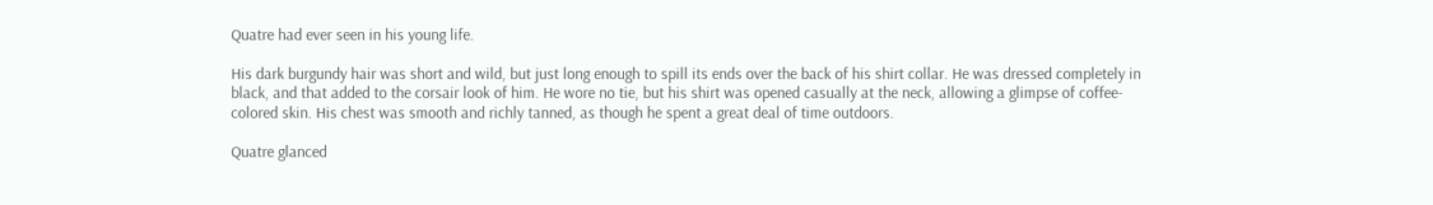Quatre had ever seen in his young life.

His dark burgundy hair was short and wild, but just long enough to spill its ends over the back of his shirt collar. He was dressed completely in black, and that added to the corsair look of him. He wore no tie, but his shirt was opened casually at the neck, allowing a glimpse of coffee-colored skin. His chest was smooth and richly tanned, as though he spent a great deal of time outdoors.

Quatre glanced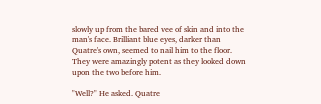slowly up from the bared vee of skin and into the man's face. Brilliant blue eyes, darker than Quatre's own, seemed to nail him to the floor. They were amazingly potent as they looked down upon the two before him.

"Well?" He asked. Quatre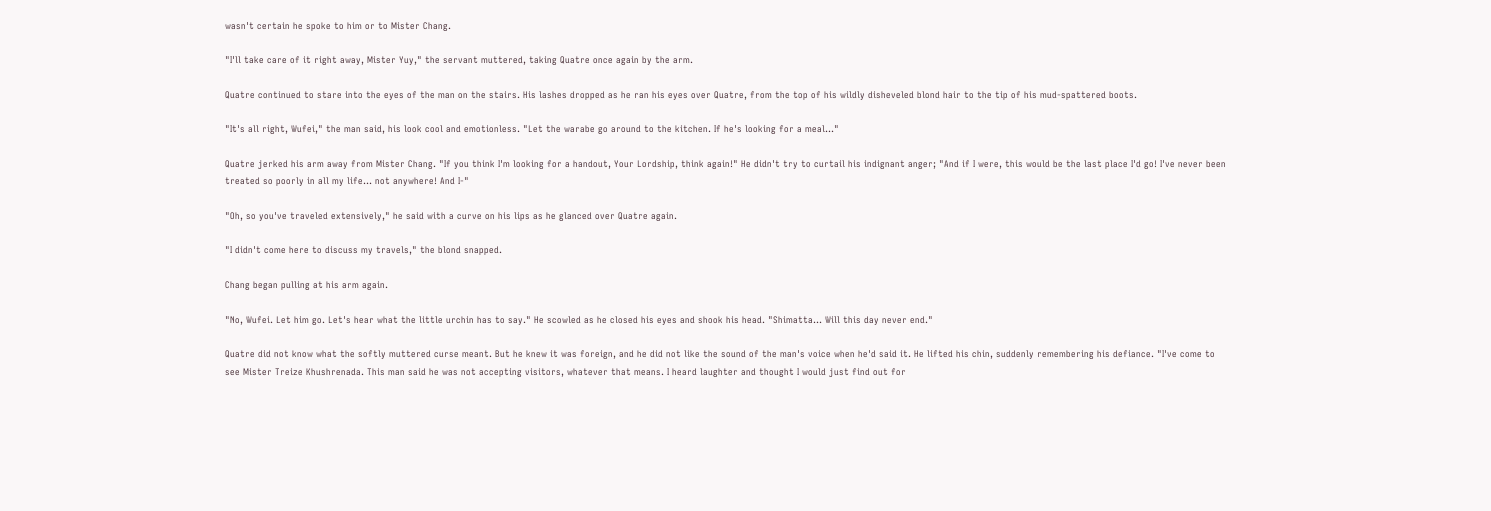wasn't certain he spoke to him or to Mister Chang.

"I'll take care of it right away, Mister Yuy," the servant muttered, taking Quatre once again by the arm.

Quatre continued to stare into the eyes of the man on the stairs. His lashes dropped as he ran his eyes over Quatre, from the top of his wildly disheveled blond hair to the tip of his mud-spattered boots.

"It's all right, Wufei," the man said, his look cool and emotionless. "Let the warabe go around to the kitchen. If he's looking for a meal…"

Quatre jerked his arm away from Mister Chang. "If you think I'm looking for a handout, Your Lordship, think again!" He didn't try to curtail his indignant anger; "And if I were, this would be the last place I'd go! I've never been treated so poorly in all my life… not anywhere! And I-"

"Oh, so you've traveled extensively," he said with a curve on his lips as he glanced over Quatre again.

"I didn't come here to discuss my travels," the blond snapped.

Chang began pulling at his arm again.

"No, Wufei. Let him go. Let's hear what the little urchin has to say." He scowled as he closed his eyes and shook his head. "Shimatta… Will this day never end."

Quatre did not know what the softly muttered curse meant. But he knew it was foreign, and he did not like the sound of the man's voice when he'd said it. He lifted his chin, suddenly remembering his defiance. "I've come to see Mister Treize Khushrenada. This man said he was not accepting visitors, whatever that means. I heard laughter and thought I would just find out for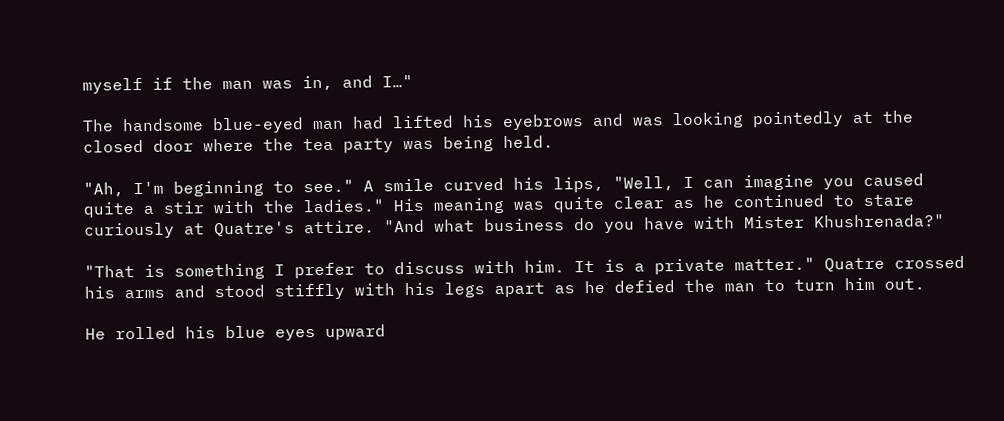myself if the man was in, and I…"

The handsome blue-eyed man had lifted his eyebrows and was looking pointedly at the closed door where the tea party was being held.

"Ah, I'm beginning to see." A smile curved his lips, "Well, I can imagine you caused quite a stir with the ladies." His meaning was quite clear as he continued to stare curiously at Quatre's attire. "And what business do you have with Mister Khushrenada?"

"That is something I prefer to discuss with him. It is a private matter." Quatre crossed his arms and stood stiffly with his legs apart as he defied the man to turn him out.

He rolled his blue eyes upward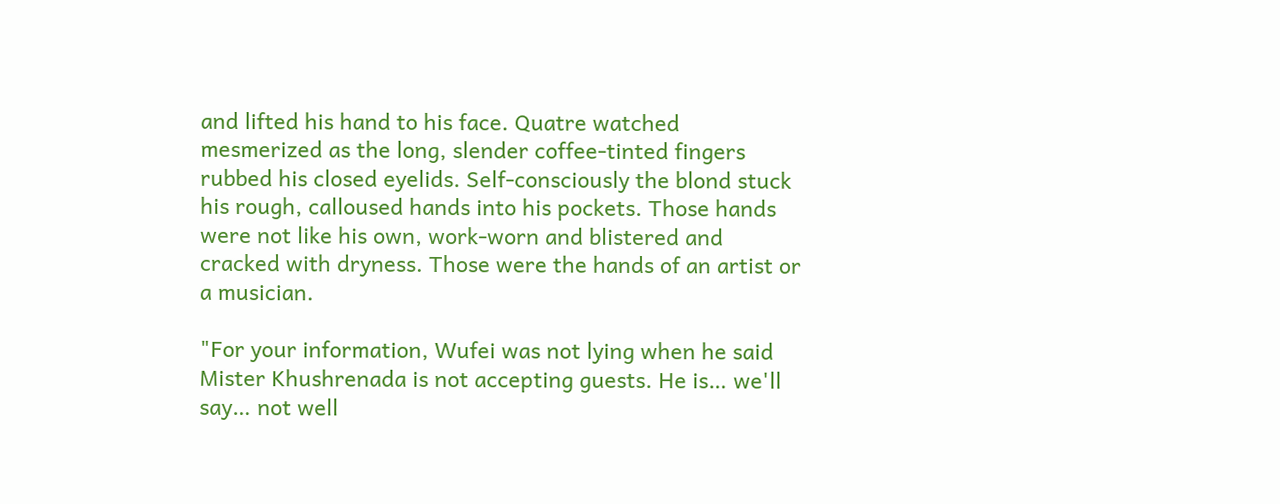and lifted his hand to his face. Quatre watched mesmerized as the long, slender coffee-tinted fingers rubbed his closed eyelids. Self-consciously the blond stuck his rough, calloused hands into his pockets. Those hands were not like his own, work-worn and blistered and cracked with dryness. Those were the hands of an artist or a musician.

"For your information, Wufei was not lying when he said Mister Khushrenada is not accepting guests. He is… we'll say… not well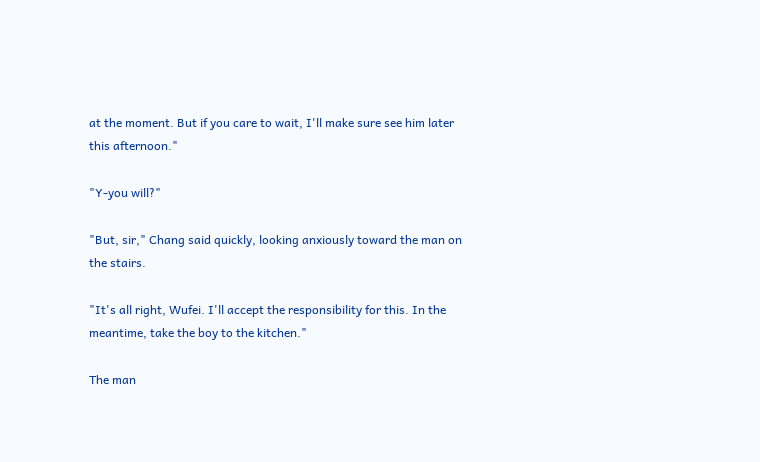at the moment. But if you care to wait, I'll make sure see him later this afternoon."

"Y-you will?"

"But, sir," Chang said quickly, looking anxiously toward the man on the stairs.

"It's all right, Wufei. I'll accept the responsibility for this. In the meantime, take the boy to the kitchen."

The man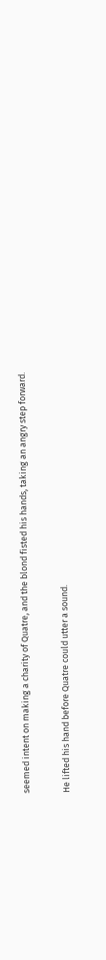seemed intent on making a charity of Quatre, and the blond fisted his hands, taking an angry step forward.

He lifted his hand before Quatre could utter a sound.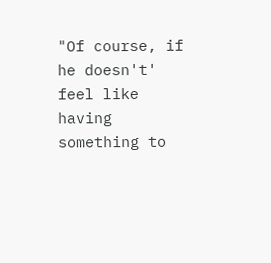"Of course, if he doesn't' feel like having something to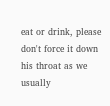eat or drink, please don't force it down his throat as we usually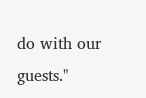do with our guests."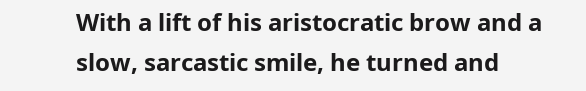With a lift of his aristocratic brow and a slow, sarcastic smile, he turned and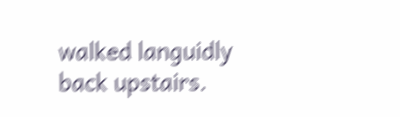walked languidly back upstairs.